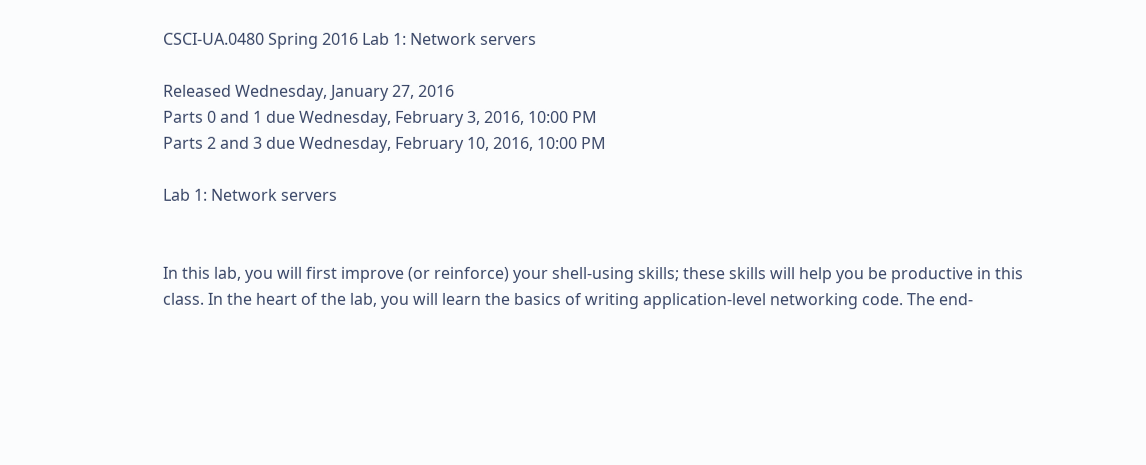CSCI-UA.0480 Spring 2016 Lab 1: Network servers

Released Wednesday, January 27, 2016
Parts 0 and 1 due Wednesday, February 3, 2016, 10:00 PM
Parts 2 and 3 due Wednesday, February 10, 2016, 10:00 PM

Lab 1: Network servers


In this lab, you will first improve (or reinforce) your shell-using skills; these skills will help you be productive in this class. In the heart of the lab, you will learn the basics of writing application-level networking code. The end-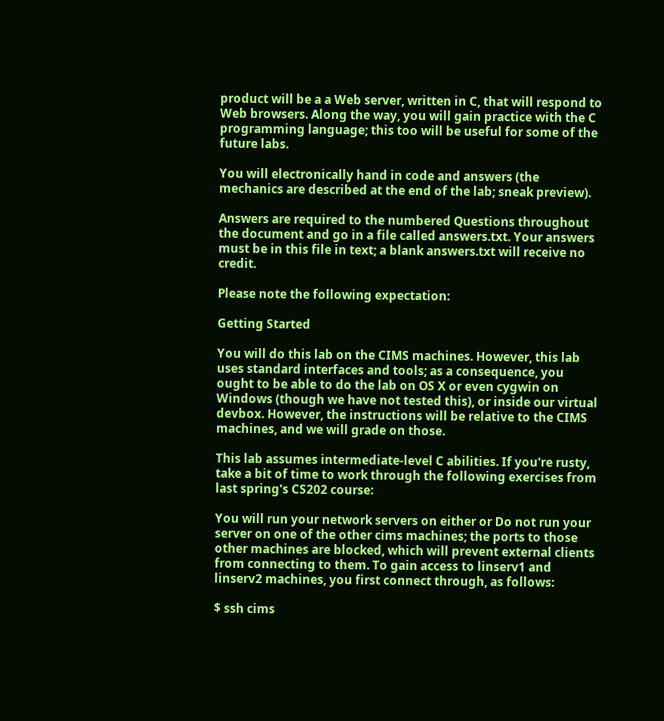product will be a a Web server, written in C, that will respond to Web browsers. Along the way, you will gain practice with the C programming language; this too will be useful for some of the future labs.

You will electronically hand in code and answers (the mechanics are described at the end of the lab; sneak preview).

Answers are required to the numbered Questions throughout the document and go in a file called answers.txt. Your answers must be in this file in text; a blank answers.txt will receive no credit.

Please note the following expectation:

Getting Started

You will do this lab on the CIMS machines. However, this lab uses standard interfaces and tools; as a consequence, you ought to be able to do the lab on OS X or even cygwin on Windows (though we have not tested this), or inside our virtual devbox. However, the instructions will be relative to the CIMS machines, and we will grade on those.

This lab assumes intermediate-level C abilities. If you're rusty, take a bit of time to work through the following exercises from last spring's CS202 course:

You will run your network servers on either or Do not run your server on one of the other cims machines; the ports to those other machines are blocked, which will prevent external clients from connecting to them. To gain access to linserv1 and linserv2 machines, you first connect through, as follows:

$ ssh cims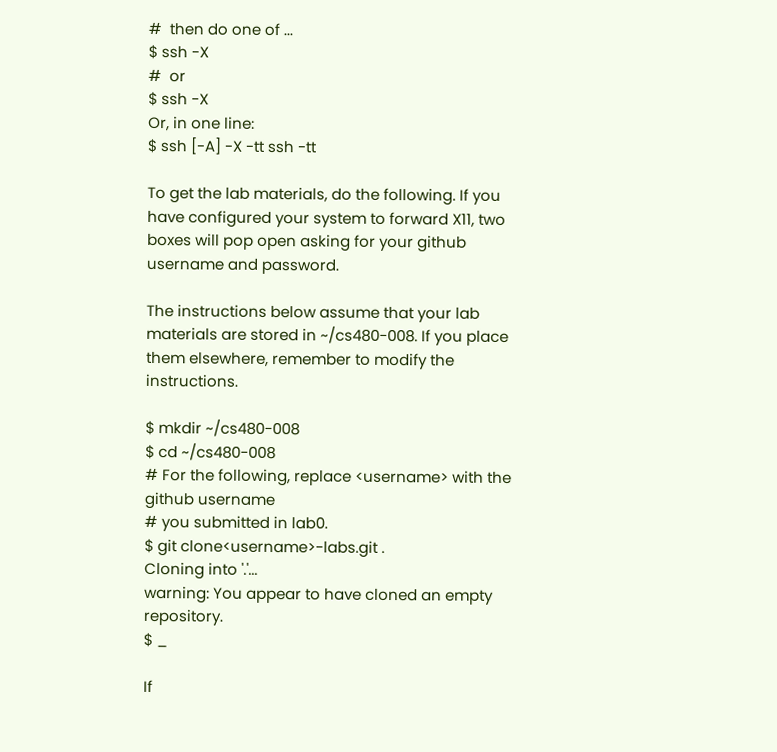#  then do one of ...
$ ssh -X
#  or
$ ssh -X
Or, in one line:
$ ssh [-A] -X -tt ssh -tt

To get the lab materials, do the following. If you have configured your system to forward X11, two boxes will pop open asking for your github username and password.

The instructions below assume that your lab materials are stored in ~/cs480-008. If you place them elsewhere, remember to modify the instructions.

$ mkdir ~/cs480-008
$ cd ~/cs480-008
# For the following, replace <username> with the github username
# you submitted in lab0.
$ git clone<username>-labs.git .
Cloning into '.'...
warning: You appear to have cloned an empty repository.
$ _

If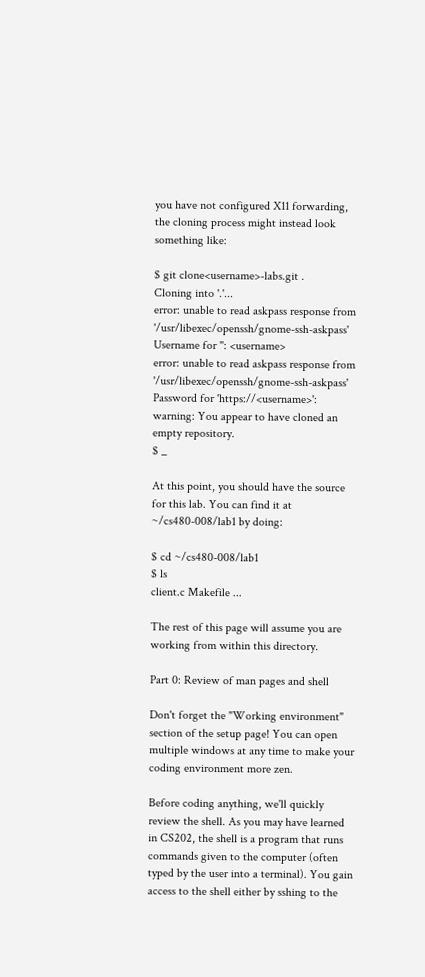you have not configured X11 forwarding, the cloning process might instead look something like:

$ git clone<username>-labs.git .
Cloning into '.'...
error: unable to read askpass response from '/usr/libexec/openssh/gnome-ssh-askpass'
Username for '': <username>
error: unable to read askpass response from '/usr/libexec/openssh/gnome-ssh-askpass'
Password for 'https://<username>':
warning: You appear to have cloned an empty repository.
$ _

At this point, you should have the source for this lab. You can find it at ~/cs480-008/lab1 by doing:

$ cd ~/cs480-008/lab1
$ ls
client.c Makefile ...

The rest of this page will assume you are working from within this directory.

Part 0: Review of man pages and shell

Don't forget the "Working environment" section of the setup page! You can open multiple windows at any time to make your coding environment more zen.

Before coding anything, we'll quickly review the shell. As you may have learned in CS202, the shell is a program that runs commands given to the computer (often typed by the user into a terminal). You gain access to the shell either by sshing to the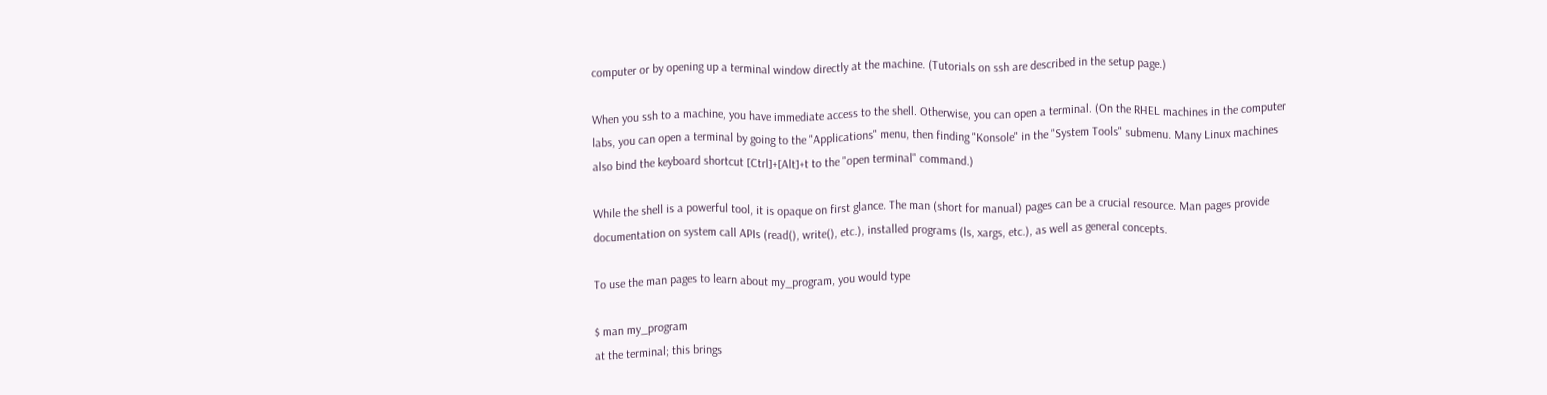computer or by opening up a terminal window directly at the machine. (Tutorials on ssh are described in the setup page.)

When you ssh to a machine, you have immediate access to the shell. Otherwise, you can open a terminal. (On the RHEL machines in the computer labs, you can open a terminal by going to the "Applications" menu, then finding "Konsole" in the "System Tools" submenu. Many Linux machines also bind the keyboard shortcut [Ctrl]+[Alt]+t to the "open terminal" command.)

While the shell is a powerful tool, it is opaque on first glance. The man (short for manual) pages can be a crucial resource. Man pages provide documentation on system call APIs (read(), write(), etc.), installed programs (ls, xargs, etc.), as well as general concepts.

To use the man pages to learn about my_program, you would type

$ man my_program
at the terminal; this brings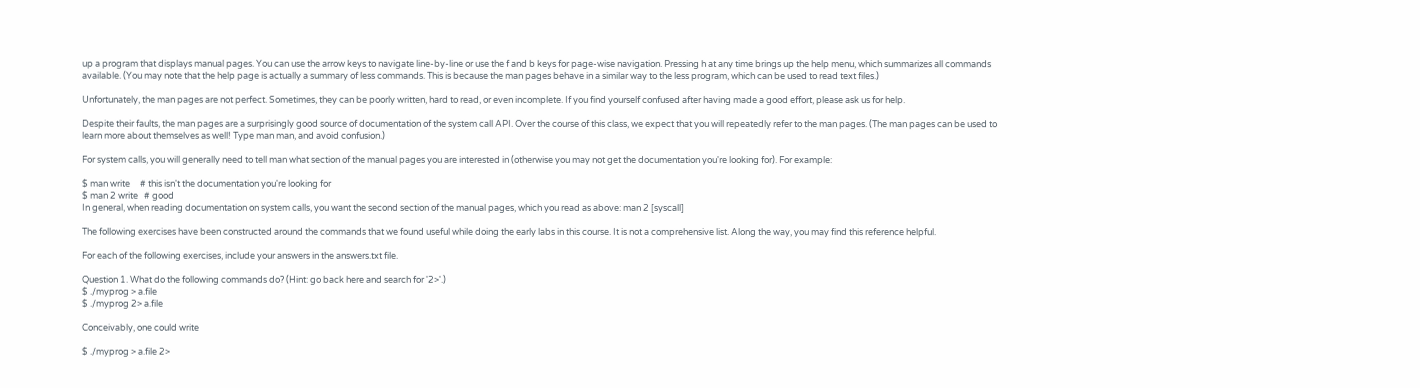up a program that displays manual pages. You can use the arrow keys to navigate line-by-line or use the f and b keys for page-wise navigation. Pressing h at any time brings up the help menu, which summarizes all commands available. (You may note that the help page is actually a summary of less commands. This is because the man pages behave in a similar way to the less program, which can be used to read text files.)

Unfortunately, the man pages are not perfect. Sometimes, they can be poorly written, hard to read, or even incomplete. If you find yourself confused after having made a good effort, please ask us for help.

Despite their faults, the man pages are a surprisingly good source of documentation of the system call API. Over the course of this class, we expect that you will repeatedly refer to the man pages. (The man pages can be used to learn more about themselves as well! Type man man, and avoid confusion.)

For system calls, you will generally need to tell man what section of the manual pages you are interested in (otherwise you may not get the documentation you're looking for). For example:

$ man write     # this isn't the documentation you're looking for
$ man 2 write   # good
In general, when reading documentation on system calls, you want the second section of the manual pages, which you read as above: man 2 [syscall]

The following exercises have been constructed around the commands that we found useful while doing the early labs in this course. It is not a comprehensive list. Along the way, you may find this reference helpful.

For each of the following exercises, include your answers in the answers.txt file.

Question 1. What do the following commands do? (Hint: go back here and search for '2>'.)
$ ./myprog > a.file
$ ./myprog 2> a.file

Conceivably, one could write

$ ./myprog > a.file 2>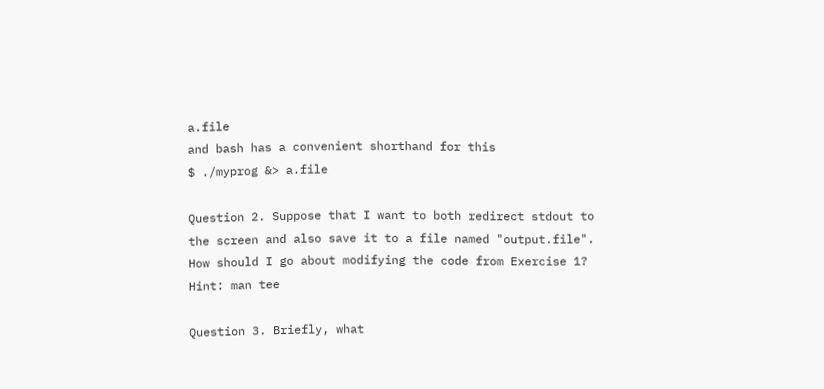a.file
and bash has a convenient shorthand for this
$ ./myprog &> a.file

Question 2. Suppose that I want to both redirect stdout to the screen and also save it to a file named "output.file". How should I go about modifying the code from Exercise 1? Hint: man tee

Question 3. Briefly, what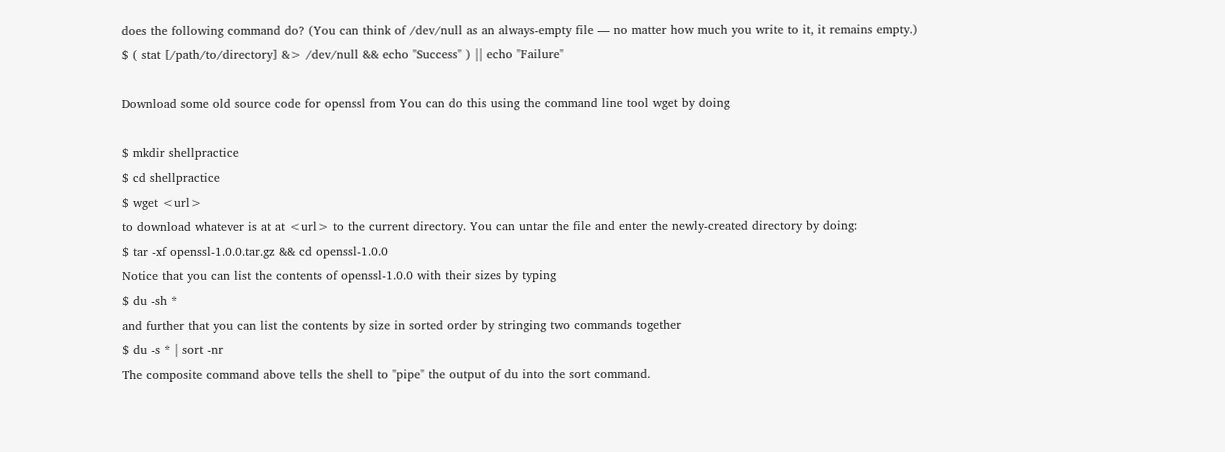does the following command do? (You can think of /dev/null as an always-empty file — no matter how much you write to it, it remains empty.)
$ ( stat [/path/to/directory] &> /dev/null && echo "Success" ) || echo "Failure"

Download some old source code for openssl from You can do this using the command line tool wget by doing

$ mkdir shellpractice
$ cd shellpractice
$ wget <url>
to download whatever is at at <url> to the current directory. You can untar the file and enter the newly-created directory by doing:
$ tar -xf openssl-1.0.0.tar.gz && cd openssl-1.0.0
Notice that you can list the contents of openssl-1.0.0 with their sizes by typing
$ du -sh *
and further that you can list the contents by size in sorted order by stringing two commands together
$ du -s * | sort -nr
The composite command above tells the shell to "pipe" the output of du into the sort command.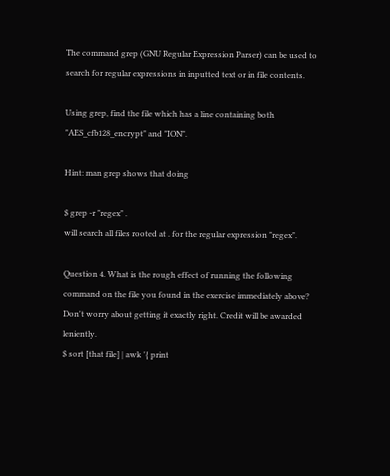The command grep (GNU Regular Expression Parser) can be used to search for regular expressions in inputted text or in file contents.

Using grep, find the file which has a line containing both "AES_cfb128_encrypt" and "ION".

Hint: man grep shows that doing

$ grep -r "regex" .
will search all files rooted at . for the regular expression "regex".

Question 4. What is the rough effect of running the following command on the file you found in the exercise immediately above? Don't worry about getting it exactly right. Credit will be awarded leniently.
$ sort [that file] | awk '{ print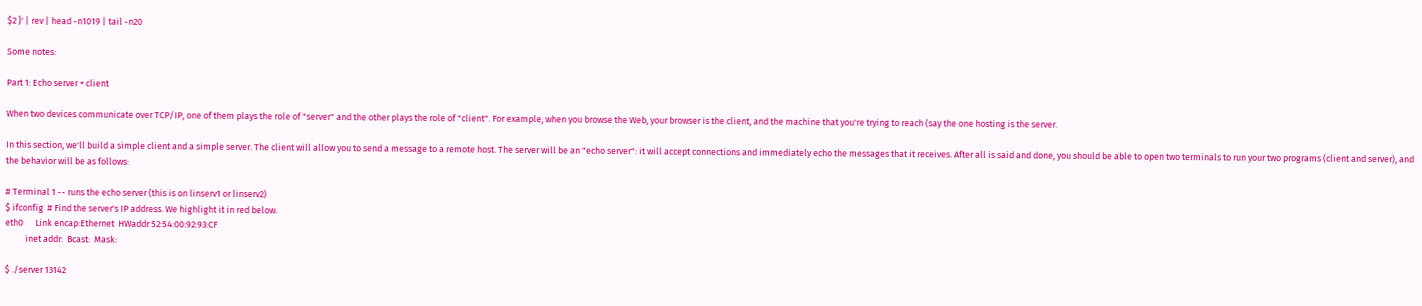$2 }' | rev | head -n1019 | tail -n20

Some notes:

Part 1: Echo server + client

When two devices communicate over TCP/IP, one of them plays the role of "server" and the other plays the role of "client". For example, when you browse the Web, your browser is the client, and the machine that you're trying to reach (say the one hosting is the server.

In this section, we'll build a simple client and a simple server. The client will allow you to send a message to a remote host. The server will be an "echo server": it will accept connections and immediately echo the messages that it receives. After all is said and done, you should be able to open two terminals to run your two programs (client and server), and the behavior will be as follows:

# Terminal 1 -- runs the echo server (this is on linserv1 or linserv2)
$ ifconfig  # Find the server's IP address. We highlight it in red below.
eth0      Link encap:Ethernet  HWaddr 52:54:00:92:93:CF
          inet addr:  Bcast:  Mask:

$ ./server 13142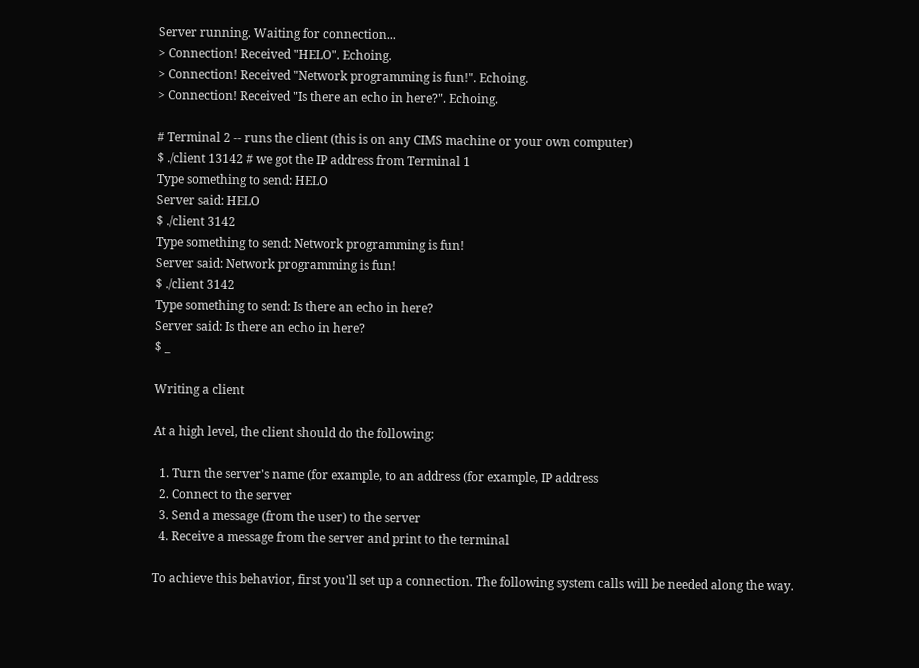Server running. Waiting for connection...
> Connection! Received "HELO". Echoing.
> Connection! Received "Network programming is fun!". Echoing.
> Connection! Received "Is there an echo in here?". Echoing.

# Terminal 2 -- runs the client (this is on any CIMS machine or your own computer)
$ ./client 13142 # we got the IP address from Terminal 1
Type something to send: HELO
Server said: HELO
$ ./client 3142
Type something to send: Network programming is fun!
Server said: Network programming is fun!
$ ./client 3142
Type something to send: Is there an echo in here?
Server said: Is there an echo in here?
$ _

Writing a client

At a high level, the client should do the following:

  1. Turn the server's name (for example, to an address (for example, IP address
  2. Connect to the server
  3. Send a message (from the user) to the server
  4. Receive a message from the server and print to the terminal

To achieve this behavior, first you'll set up a connection. The following system calls will be needed along the way.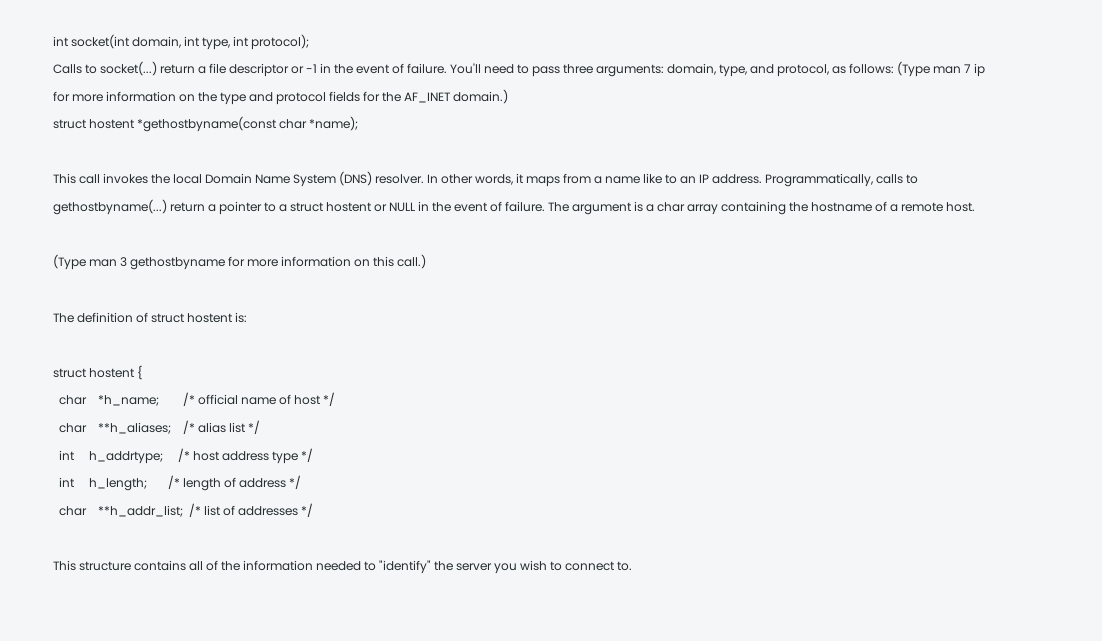int socket(int domain, int type, int protocol);
Calls to socket(...) return a file descriptor or -1 in the event of failure. You'll need to pass three arguments: domain, type, and protocol, as follows: (Type man 7 ip for more information on the type and protocol fields for the AF_INET domain.)
struct hostent *gethostbyname(const char *name);

This call invokes the local Domain Name System (DNS) resolver. In other words, it maps from a name like to an IP address. Programmatically, calls to gethostbyname(...) return a pointer to a struct hostent or NULL in the event of failure. The argument is a char array containing the hostname of a remote host.

(Type man 3 gethostbyname for more information on this call.)

The definition of struct hostent is:

struct hostent {
  char    *h_name;        /* official name of host */
  char    **h_aliases;    /* alias list */
  int     h_addrtype;     /* host address type */
  int     h_length;       /* length of address */
  char    **h_addr_list;  /* list of addresses */

This structure contains all of the information needed to "identify" the server you wish to connect to.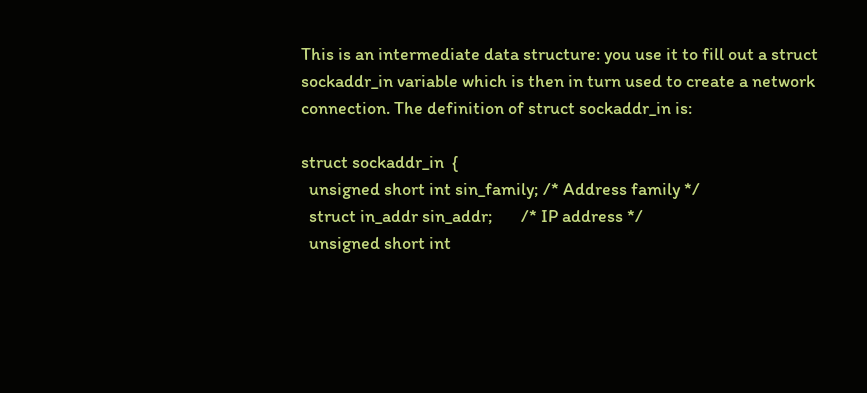This is an intermediate data structure: you use it to fill out a struct sockaddr_in variable which is then in turn used to create a network connection. The definition of struct sockaddr_in is:

struct sockaddr_in  {
  unsigned short int sin_family; /* Address family */
  struct in_addr sin_addr;       /* IP address */
  unsigned short int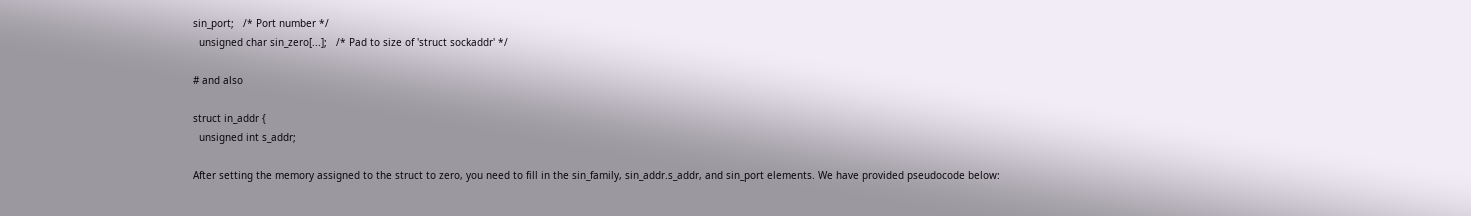sin_port;   /* Port number */
  unsigned char sin_zero[...];   /* Pad to size of 'struct sockaddr' */

# and also

struct in_addr {
  unsigned int s_addr;

After setting the memory assigned to the struct to zero, you need to fill in the sin_family, sin_addr.s_addr, and sin_port elements. We have provided pseudocode below: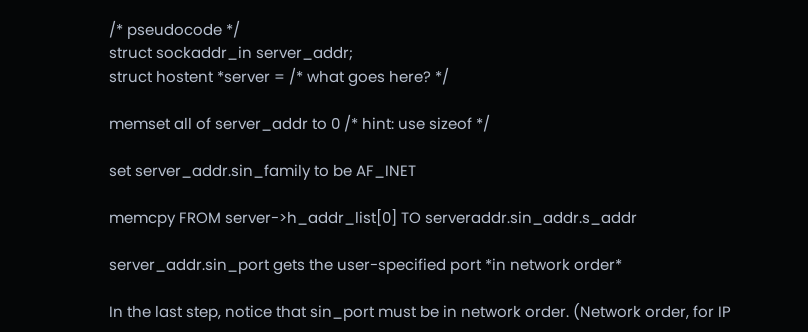/* pseudocode */
struct sockaddr_in server_addr;
struct hostent *server = /* what goes here? */

memset all of server_addr to 0 /* hint: use sizeof */

set server_addr.sin_family to be AF_INET

memcpy FROM server->h_addr_list[0] TO serveraddr.sin_addr.s_addr

server_addr.sin_port gets the user-specified port *in network order*

In the last step, notice that sin_port must be in network order. (Network order, for IP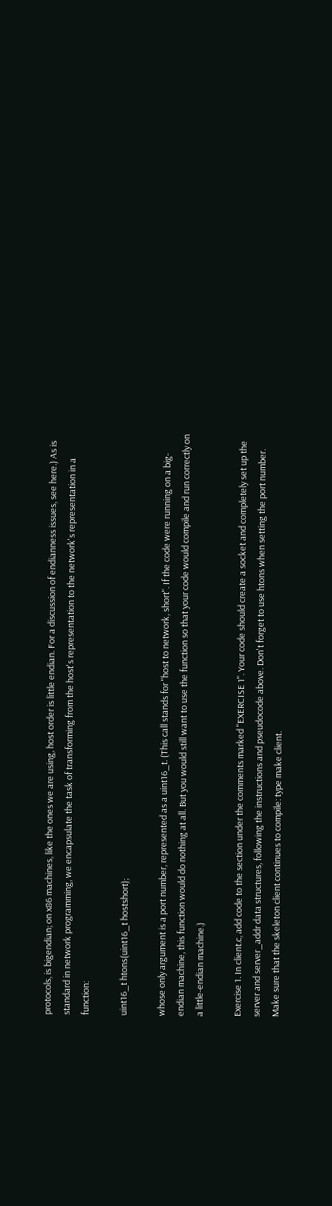protocols, is bigendian; on x86 machines, like the ones we are using, host order is little endian. For a discussion of endianness issues, see here.) As is standard in network programming, we encapsulate the task of transforming from the host's representation to the network's representation in a function:

uint16_t htons(uint16_t hostshort);

whose only argument is a port number, represented as a uint16_t. (This call stands for "host to network, short". If the code were running on a big-endian machine, this function would do nothing at all. But you would still want to use the function so that your code would compile and run correctly on a little-endian machine.)

Exercise 1. In client.c, add code to the section under the comments marked "EXERCISE 1". Your code should create a socket and completely set up the server and server_addr data structures, following the instructions and pseudocode above. Don't forget to use htons when setting the port number. Make sure that the skeleton client continues to compile: type make client.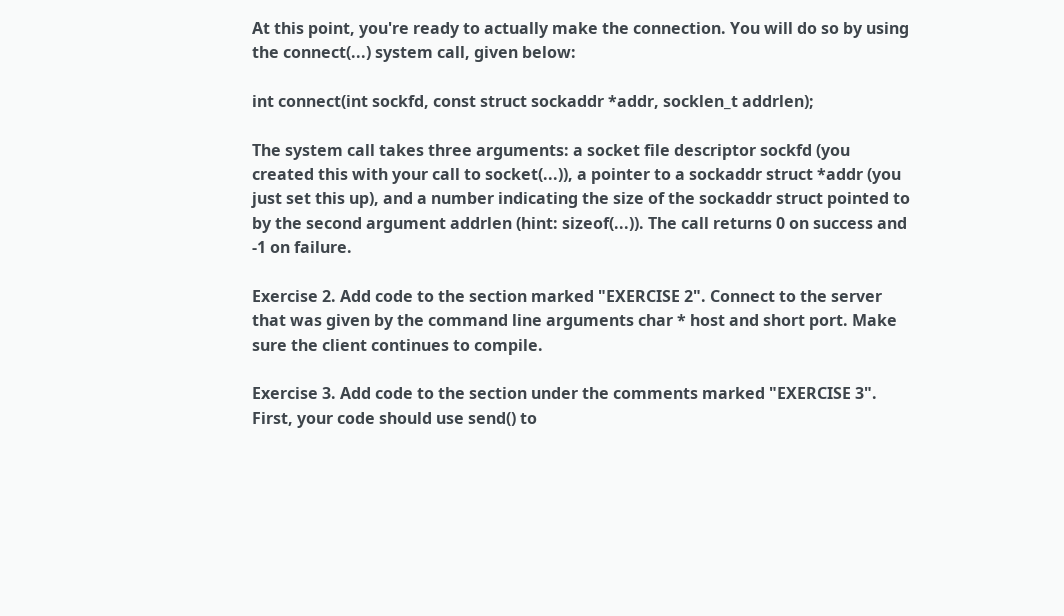At this point, you're ready to actually make the connection. You will do so by using the connect(...) system call, given below:

int connect(int sockfd, const struct sockaddr *addr, socklen_t addrlen);

The system call takes three arguments: a socket file descriptor sockfd (you created this with your call to socket(...)), a pointer to a sockaddr struct *addr (you just set this up), and a number indicating the size of the sockaddr struct pointed to by the second argument addrlen (hint: sizeof(...)). The call returns 0 on success and -1 on failure.

Exercise 2. Add code to the section marked "EXERCISE 2". Connect to the server that was given by the command line arguments char * host and short port. Make sure the client continues to compile.

Exercise 3. Add code to the section under the comments marked "EXERCISE 3". First, your code should use send() to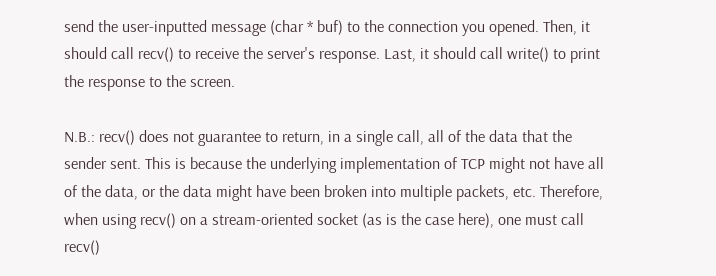send the user-inputted message (char * buf) to the connection you opened. Then, it should call recv() to receive the server's response. Last, it should call write() to print the response to the screen.

N.B.: recv() does not guarantee to return, in a single call, all of the data that the sender sent. This is because the underlying implementation of TCP might not have all of the data, or the data might have been broken into multiple packets, etc. Therefore, when using recv() on a stream-oriented socket (as is the case here), one must call recv()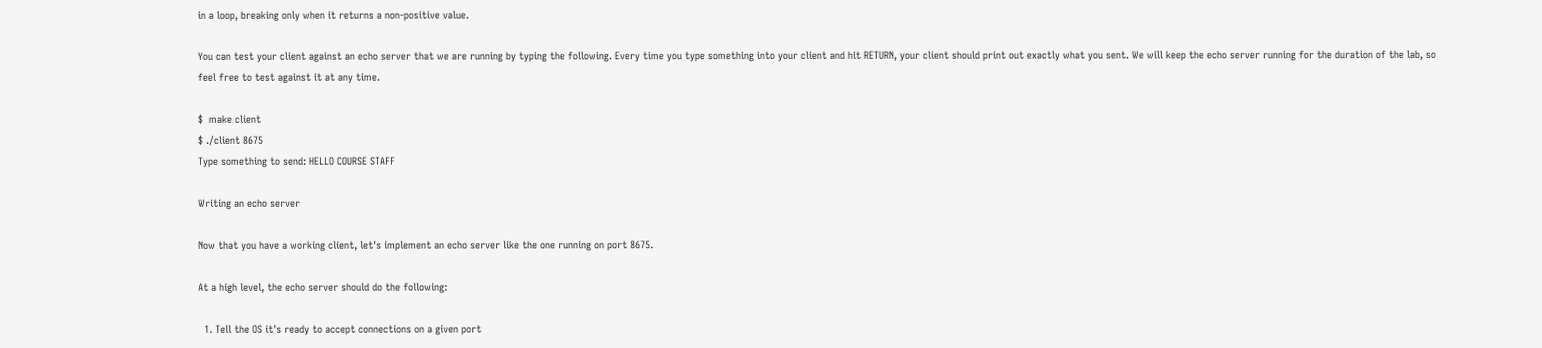in a loop, breaking only when it returns a non-positive value.

You can test your client against an echo server that we are running by typing the following. Every time you type something into your client and hit RETURN, your client should print out exactly what you sent. We will keep the echo server running for the duration of the lab, so feel free to test against it at any time.

$  make client
$ ./client 8675
Type something to send: HELLO COURSE STAFF

Writing an echo server

Now that you have a working client, let's implement an echo server like the one running on port 8675.

At a high level, the echo server should do the following:

  1. Tell the OS it's ready to accept connections on a given port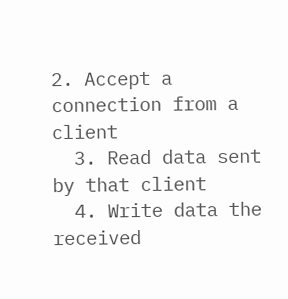2. Accept a connection from a client
  3. Read data sent by that client
  4. Write data the received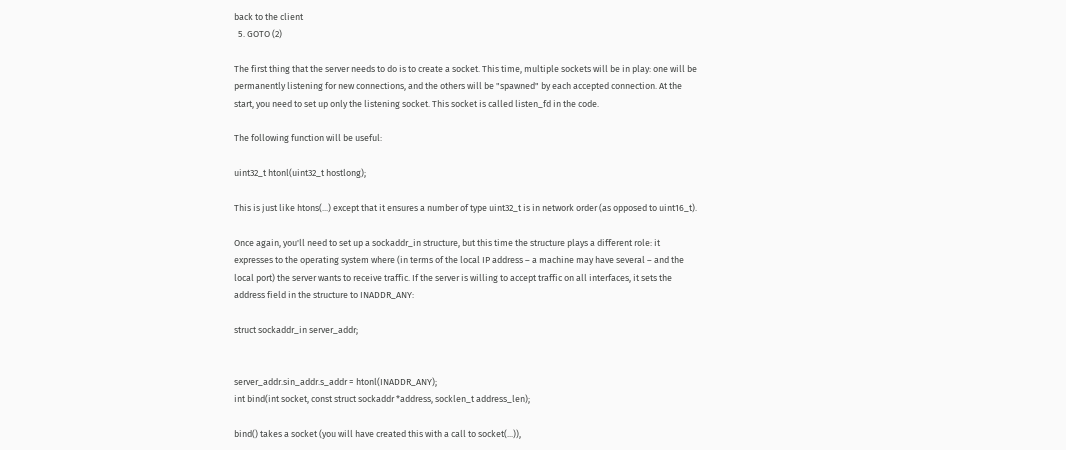back to the client
  5. GOTO (2)

The first thing that the server needs to do is to create a socket. This time, multiple sockets will be in play: one will be permanently listening for new connections, and the others will be "spawned" by each accepted connection. At the start, you need to set up only the listening socket. This socket is called listen_fd in the code.

The following function will be useful:

uint32_t htonl(uint32_t hostlong);

This is just like htons(...) except that it ensures a number of type uint32_t is in network order (as opposed to uint16_t).

Once again, you'll need to set up a sockaddr_in structure, but this time the structure plays a different role: it expresses to the operating system where (in terms of the local IP address – a machine may have several – and the local port) the server wants to receive traffic. If the server is willing to accept traffic on all interfaces, it sets the address field in the structure to INADDR_ANY:

struct sockaddr_in server_addr;


server_addr.sin_addr.s_addr = htonl(INADDR_ANY);
int bind(int socket, const struct sockaddr *address, socklen_t address_len);

bind() takes a socket (you will have created this with a call to socket(...)),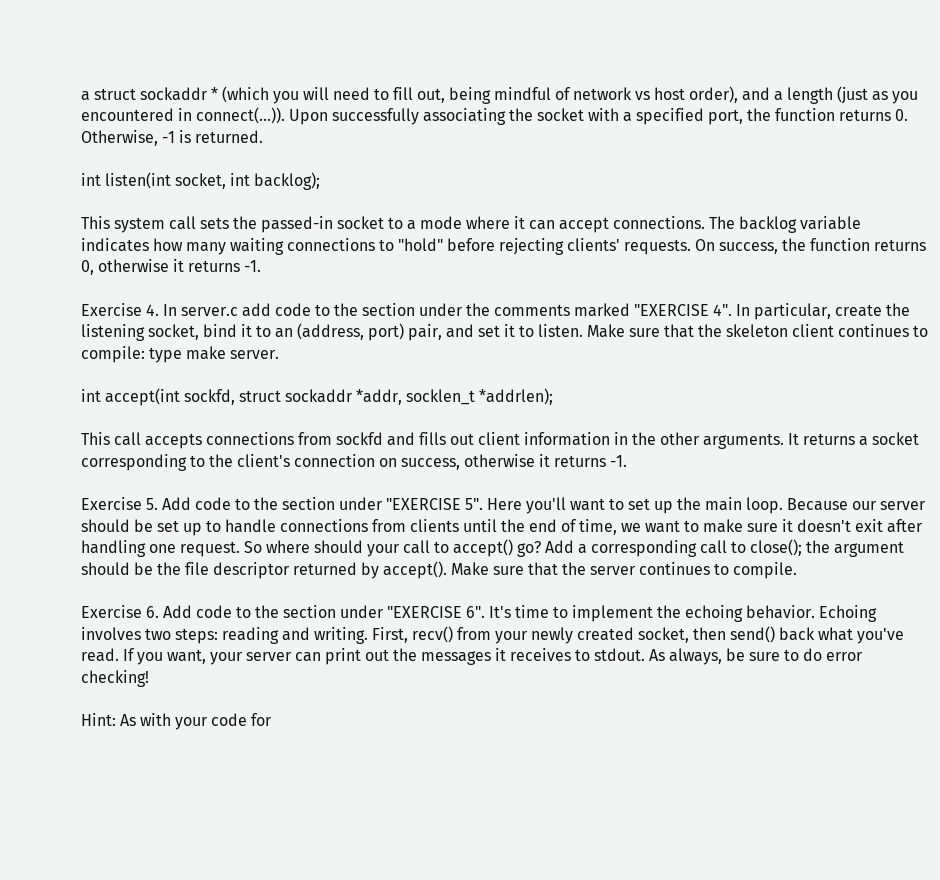a struct sockaddr * (which you will need to fill out, being mindful of network vs host order), and a length (just as you encountered in connect(...)). Upon successfully associating the socket with a specified port, the function returns 0. Otherwise, -1 is returned.

int listen(int socket, int backlog);

This system call sets the passed-in socket to a mode where it can accept connections. The backlog variable indicates how many waiting connections to "hold" before rejecting clients' requests. On success, the function returns 0, otherwise it returns -1.

Exercise 4. In server.c add code to the section under the comments marked "EXERCISE 4". In particular, create the listening socket, bind it to an (address, port) pair, and set it to listen. Make sure that the skeleton client continues to compile: type make server.

int accept(int sockfd, struct sockaddr *addr, socklen_t *addrlen);

This call accepts connections from sockfd and fills out client information in the other arguments. It returns a socket corresponding to the client's connection on success, otherwise it returns -1.

Exercise 5. Add code to the section under "EXERCISE 5". Here you'll want to set up the main loop. Because our server should be set up to handle connections from clients until the end of time, we want to make sure it doesn't exit after handling one request. So where should your call to accept() go? Add a corresponding call to close(); the argument should be the file descriptor returned by accept(). Make sure that the server continues to compile.

Exercise 6. Add code to the section under "EXERCISE 6". It's time to implement the echoing behavior. Echoing involves two steps: reading and writing. First, recv() from your newly created socket, then send() back what you've read. If you want, your server can print out the messages it receives to stdout. As always, be sure to do error checking!

Hint: As with your code for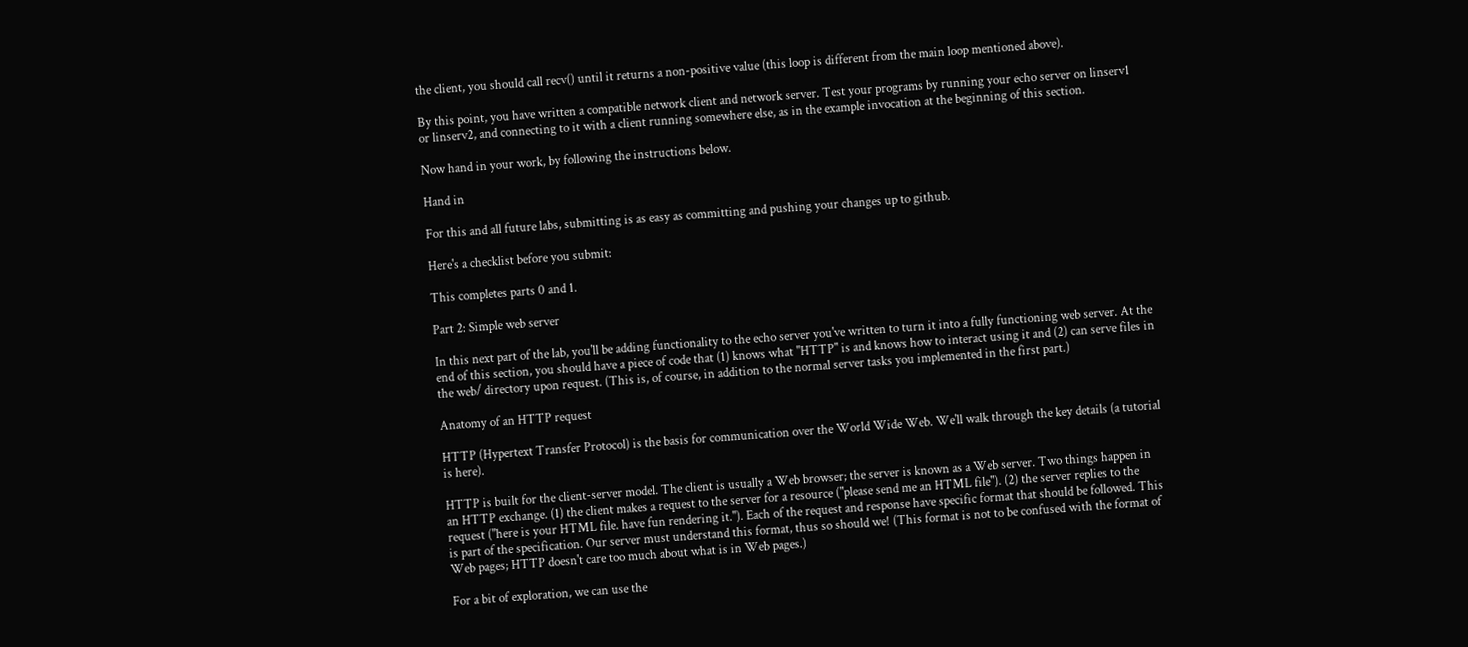the client, you should call recv() until it returns a non-positive value (this loop is different from the main loop mentioned above).

By this point, you have written a compatible network client and network server. Test your programs by running your echo server on linserv1 or linserv2, and connecting to it with a client running somewhere else, as in the example invocation at the beginning of this section.

Now hand in your work, by following the instructions below.

Hand in

For this and all future labs, submitting is as easy as committing and pushing your changes up to github.

Here's a checklist before you submit:

This completes parts 0 and 1.

Part 2: Simple web server

In this next part of the lab, you'll be adding functionality to the echo server you've written to turn it into a fully functioning web server. At the end of this section, you should have a piece of code that (1) knows what "HTTP" is and knows how to interact using it and (2) can serve files in the web/ directory upon request. (This is, of course, in addition to the normal server tasks you implemented in the first part.)

Anatomy of an HTTP request

HTTP (Hypertext Transfer Protocol) is the basis for communication over the World Wide Web. We'll walk through the key details (a tutorial is here).

HTTP is built for the client-server model. The client is usually a Web browser; the server is known as a Web server. Two things happen in an HTTP exchange. (1) the client makes a request to the server for a resource ("please send me an HTML file"). (2) the server replies to the request ("here is your HTML file. have fun rendering it."). Each of the request and response have specific format that should be followed. This is part of the specification. Our server must understand this format, thus so should we! (This format is not to be confused with the format of Web pages; HTTP doesn't care too much about what is in Web pages.)

For a bit of exploration, we can use the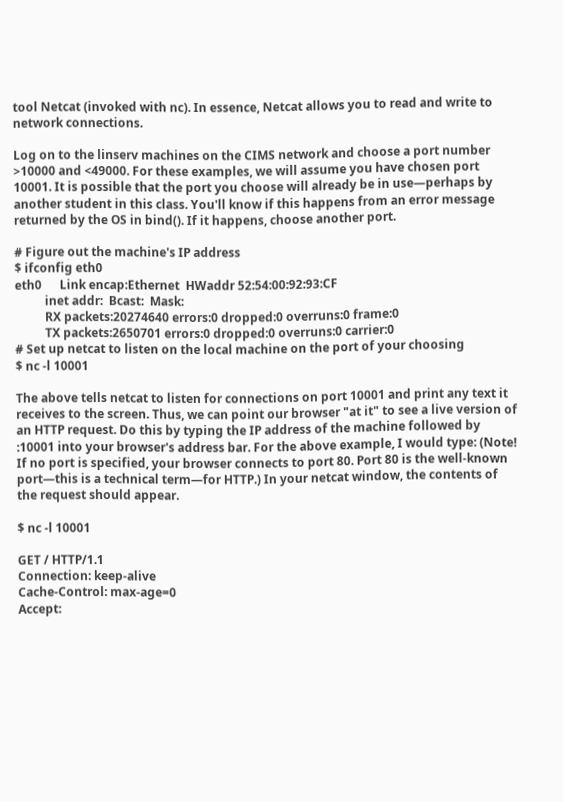tool Netcat (invoked with nc). In essence, Netcat allows you to read and write to network connections.

Log on to the linserv machines on the CIMS network and choose a port number >10000 and <49000. For these examples, we will assume you have chosen port 10001. It is possible that the port you choose will already be in use—perhaps by another student in this class. You'll know if this happens from an error message returned by the OS in bind(). If it happens, choose another port.

# Figure out the machine's IP address
$ ifconfig eth0
eth0      Link encap:Ethernet  HWaddr 52:54:00:92:93:CF
          inet addr:  Bcast:  Mask:
          RX packets:20274640 errors:0 dropped:0 overruns:0 frame:0
          TX packets:2650701 errors:0 dropped:0 overruns:0 carrier:0
# Set up netcat to listen on the local machine on the port of your choosing
$ nc -l 10001

The above tells netcat to listen for connections on port 10001 and print any text it receives to the screen. Thus, we can point our browser "at it" to see a live version of an HTTP request. Do this by typing the IP address of the machine followed by :10001 into your browser's address bar. For the above example, I would type: (Note! If no port is specified, your browser connects to port 80. Port 80 is the well-known port—this is a technical term—for HTTP.) In your netcat window, the contents of the request should appear.

$ nc -l 10001

GET / HTTP/1.1
Connection: keep-alive
Cache-Control: max-age=0
Accept: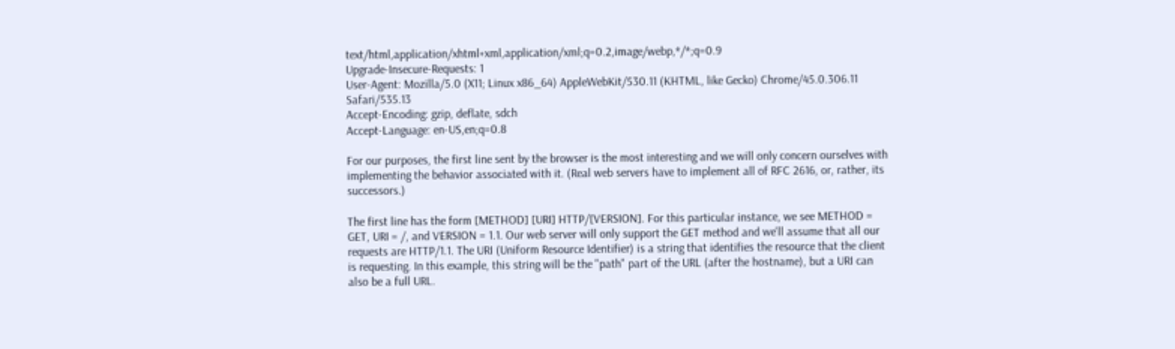text/html,application/xhtml+xml,application/xml;q=0.2,image/webp,*/*;q=0.9
Upgrade-Insecure-Requests: 1
User-Agent: Mozilla/5.0 (X11; Linux x86_64) AppleWebKit/530.11 (KHTML, like Gecko) Chrome/45.0.306.11 Safari/535.13
Accept-Encoding: gzip, deflate, sdch
Accept-Language: en-US,en;q=0.8

For our purposes, the first line sent by the browser is the most interesting and we will only concern ourselves with implementing the behavior associated with it. (Real web servers have to implement all of RFC 2616, or, rather, its successors.)

The first line has the form [METHOD] [URI] HTTP/[VERSION]. For this particular instance, we see METHOD = GET, URI = /, and VERSION = 1.1. Our web server will only support the GET method and we'll assume that all our requests are HTTP/1.1. The URI (Uniform Resource Identifier) is a string that identifies the resource that the client is requesting. In this example, this string will be the "path" part of the URL (after the hostname), but a URI can also be a full URL.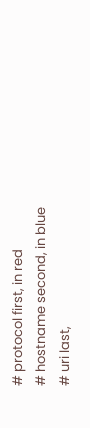# protocol first, in red
# hostname second, in blue
# uri last,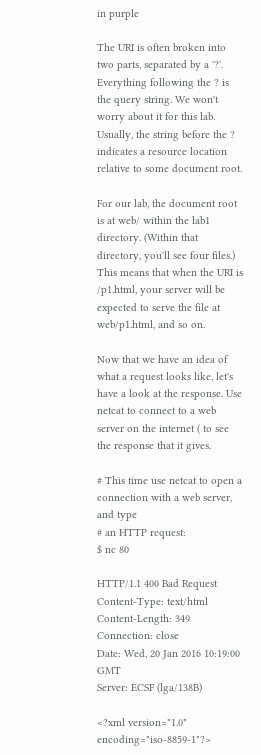in purple

The URI is often broken into two parts, separated by a '?'. Everything following the ? is the query string. We won't worry about it for this lab. Usually, the string before the ? indicates a resource location relative to some document root.

For our lab, the document root is at web/ within the lab1 directory. (Within that directory, you'll see four files.) This means that when the URI is /p1.html, your server will be expected to serve the file at web/p1.html, and so on.

Now that we have an idea of what a request looks like, let's have a look at the response. Use netcat to connect to a web server on the internet ( to see the response that it gives.

# This time use netcat to open a connection with a web server, and type
# an HTTP request:
$ nc 80

HTTP/1.1 400 Bad Request
Content-Type: text/html
Content-Length: 349
Connection: close
Date: Wed, 20 Jan 2016 10:19:00 GMT
Server: ECSF (lga/138B)

<?xml version="1.0" encoding="iso-8859-1"?>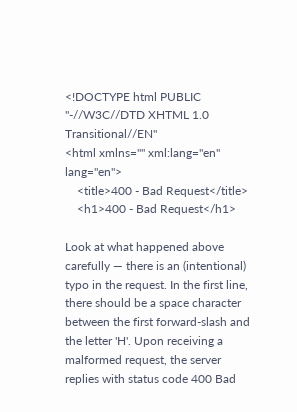<!DOCTYPE html PUBLIC "-//W3C//DTD XHTML 1.0 Transitional//EN"
<html xmlns="" xml:lang="en" lang="en">
    <title>400 - Bad Request</title>
    <h1>400 - Bad Request</h1>

Look at what happened above carefully — there is an (intentional) typo in the request. In the first line, there should be a space character between the first forward-slash and the letter 'H'. Upon receiving a malformed request, the server replies with status code 400 Bad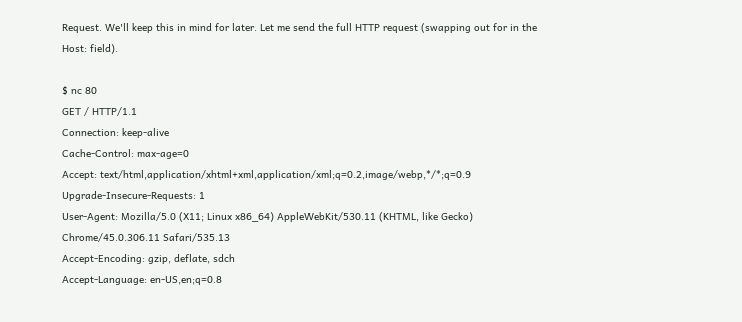Request. We'll keep this in mind for later. Let me send the full HTTP request (swapping out for in the Host: field).

$ nc 80
GET / HTTP/1.1
Connection: keep-alive
Cache-Control: max-age=0
Accept: text/html,application/xhtml+xml,application/xml;q=0.2,image/webp,*/*;q=0.9
Upgrade-Insecure-Requests: 1
User-Agent: Mozilla/5.0 (X11; Linux x86_64) AppleWebKit/530.11 (KHTML, like Gecko) Chrome/45.0.306.11 Safari/535.13
Accept-Encoding: gzip, deflate, sdch
Accept-Language: en-US,en;q=0.8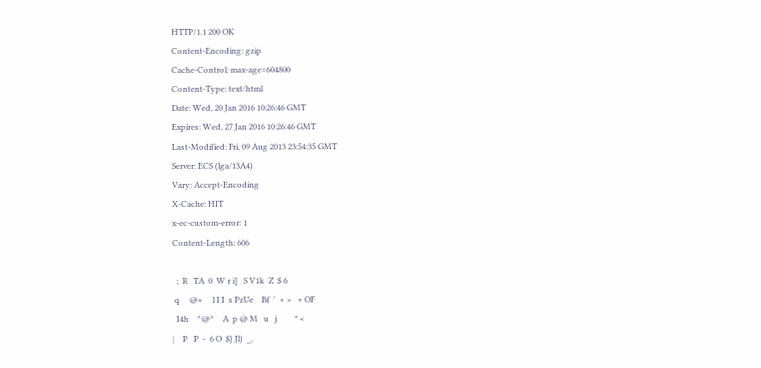HTTP/1.1 200 OK
Content-Encoding: gzip
Cache-Control: max-age=604800
Content-Type: text/html
Date: Wed, 20 Jan 2016 10:26:46 GMT
Expires: Wed, 27 Jan 2016 10:26:46 GMT
Last-Modified: Fri, 09 Aug 2013 23:54:35 GMT
Server: ECS (lga/13A4)
Vary: Accept-Encoding
X-Cache: HIT
x-ec-custom-error: 1
Content-Length: 606

  ;  R   TA  0  W r i]   S V1k  Z  $ 6
 q     @+     l I I  s PzUe    Bf  '  + >   + OF
  I4h    ^@^    A  p @ M   u   j         * <
|    P   P  -  6 O  $} Jl)  _,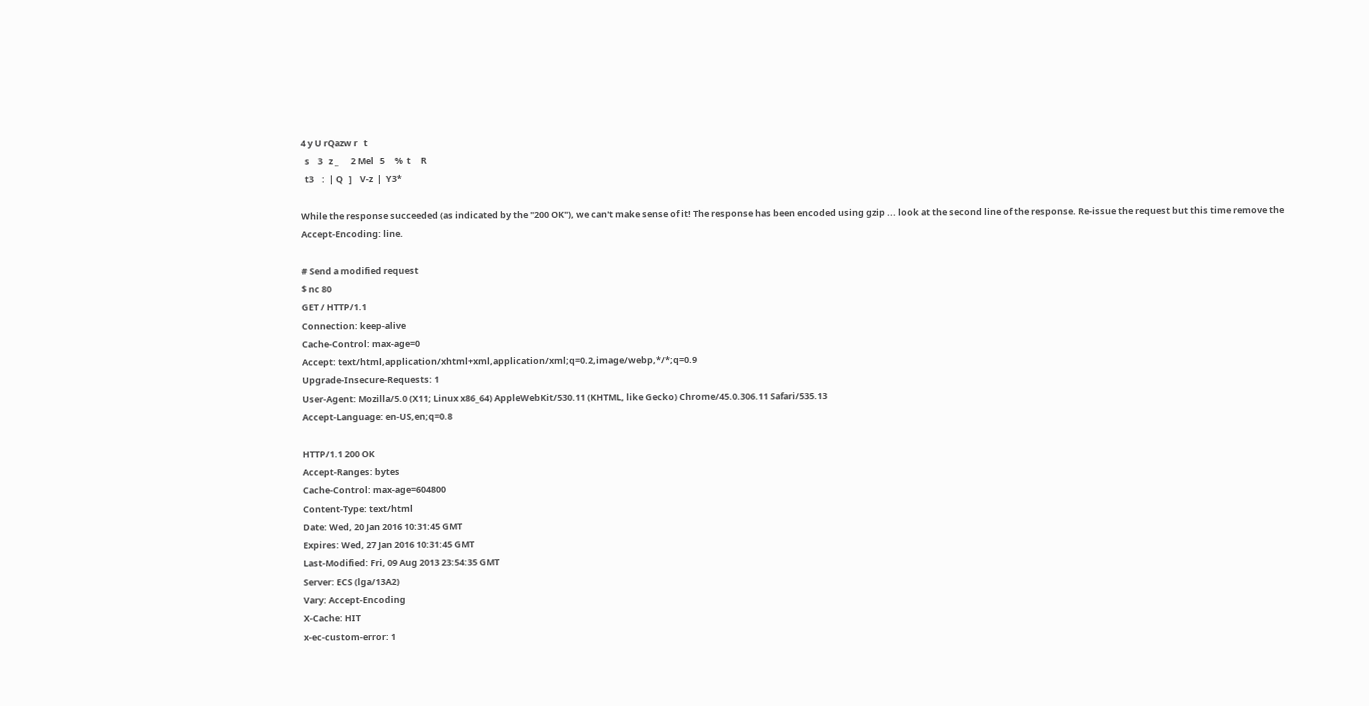4 y U rQazw r   t
  s    3   z _      2 Mel   5     %  t     R
  t3    :  | Q   ]    V-z  |  Y3*

While the response succeeded (as indicated by the "200 OK"), we can't make sense of it! The response has been encoded using gzip ... look at the second line of the response. Re-issue the request but this time remove the Accept-Encoding: line.

# Send a modified request
$ nc 80
GET / HTTP/1.1
Connection: keep-alive
Cache-Control: max-age=0
Accept: text/html,application/xhtml+xml,application/xml;q=0.2,image/webp,*/*;q=0.9
Upgrade-Insecure-Requests: 1
User-Agent: Mozilla/5.0 (X11; Linux x86_64) AppleWebKit/530.11 (KHTML, like Gecko) Chrome/45.0.306.11 Safari/535.13
Accept-Language: en-US,en;q=0.8

HTTP/1.1 200 OK
Accept-Ranges: bytes
Cache-Control: max-age=604800
Content-Type: text/html
Date: Wed, 20 Jan 2016 10:31:45 GMT
Expires: Wed, 27 Jan 2016 10:31:45 GMT
Last-Modified: Fri, 09 Aug 2013 23:54:35 GMT
Server: ECS (lga/13A2)
Vary: Accept-Encoding
X-Cache: HIT
x-ec-custom-error: 1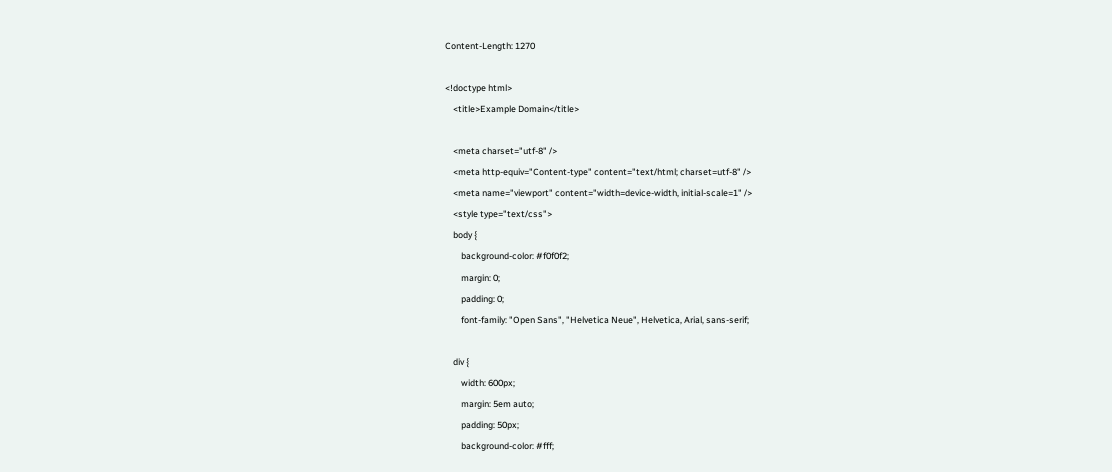Content-Length: 1270

<!doctype html>
    <title>Example Domain</title>

    <meta charset="utf-8" />
    <meta http-equiv="Content-type" content="text/html; charset=utf-8" />
    <meta name="viewport" content="width=device-width, initial-scale=1" />
    <style type="text/css">
    body {
        background-color: #f0f0f2;
        margin: 0;
        padding: 0;
        font-family: "Open Sans", "Helvetica Neue", Helvetica, Arial, sans-serif;

    div {
        width: 600px;
        margin: 5em auto;
        padding: 50px;
        background-color: #fff;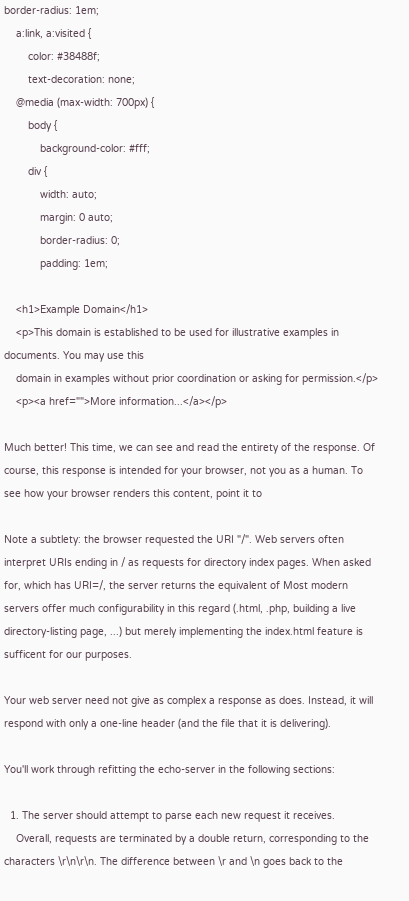border-radius: 1em;
    a:link, a:visited {
        color: #38488f;
        text-decoration: none;
    @media (max-width: 700px) {
        body {
            background-color: #fff;
        div {
            width: auto;
            margin: 0 auto;
            border-radius: 0;
            padding: 1em;

    <h1>Example Domain</h1>
    <p>This domain is established to be used for illustrative examples in documents. You may use this
    domain in examples without prior coordination or asking for permission.</p>
    <p><a href="">More information...</a></p>

Much better! This time, we can see and read the entirety of the response. Of course, this response is intended for your browser, not you as a human. To see how your browser renders this content, point it to

Note a subtlety: the browser requested the URI "/". Web servers often interpret URIs ending in / as requests for directory index pages. When asked for, which has URI=/, the server returns the equivalent of Most modern servers offer much configurability in this regard (.html, .php, building a live directory-listing page, ...) but merely implementing the index.html feature is sufficent for our purposes.

Your web server need not give as complex a response as does. Instead, it will respond with only a one-line header (and the file that it is delivering).

You'll work through refitting the echo-server in the following sections:

  1. The server should attempt to parse each new request it receives.
    Overall, requests are terminated by a double return, corresponding to the characters \r\n\r\n. The difference between \r and \n goes back to the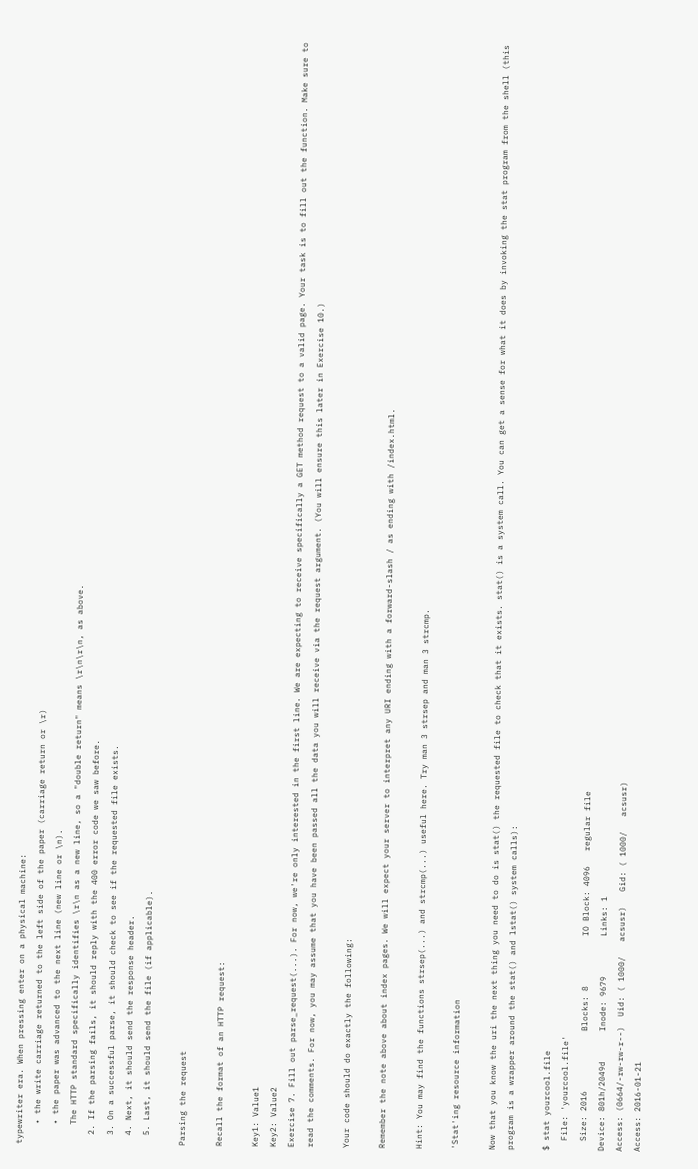typewriter era. When pressing enter on a physical machine:
    • the write carriage returned to the left side of the paper (carriage return or \r)
    • the paper was advanced to the next line (new line or \n).
    The HTTP standard specifically identifies \r\n as a new line, so a "double return" means \r\n\r\n, as above.
  2. If the parsing fails, it should reply with the 400 error code we saw before.
  3. On a successful parse, it should check to see if the requested file exists.
  4. Next, it should send the response header.
  5. Last, it should send the file (if applicable).

Parsing the request

Recall the format of an HTTP request:

Key1: Value1
Key2: Value2
Exercise 7. Fill out parse_request(...). For now, we're only interested in the first line. We are expecting to receive specifically a GET method request to a valid page. Your task is to fill out the function. Make sure to read the comments. For now, you may assume that you have been passed all the data you will receive via the request argument. (You will ensure this later in Exercise 10.)

Your code should do exactly the following:

Remember the note above about index pages. We will expect your server to interpret any URI ending with a forward-slash / as ending with /index.html.

Hint: You may find the functions strsep(...) and strcmp(...) useful here. Try man 3 strsep and man 3 strcmp.

'Stat'ing resource information

Now that you know the uri the next thing you need to do is stat() the requested file to check that it exists. stat() is a system call. You can get a sense for what it does by invoking the stat program from the shell (this program is a wrapper around the stat() and lstat() system calls):

$ stat yourcool.file
  File: 'yourcool.file'
  Size: 2016            Blocks: 8          IO Block: 4096   regular file
Device: 801h/2049d      Inode: 9679        Links: 1
Access: (0664/-rw-rw-r--)  Uid: ( 1000/   acsusr)   Gid: ( 1000/   acsusr)
Access: 2016-01-21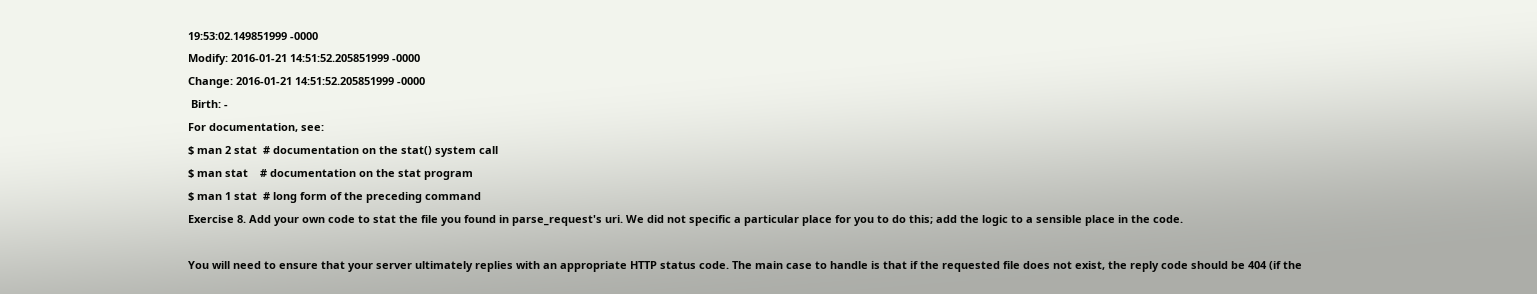19:53:02.149851999 -0000
Modify: 2016-01-21 14:51:52.205851999 -0000
Change: 2016-01-21 14:51:52.205851999 -0000
 Birth: -
For documentation, see:
$ man 2 stat  # documentation on the stat() system call
$ man stat    # documentation on the stat program
$ man 1 stat  # long form of the preceding command
Exercise 8. Add your own code to stat the file you found in parse_request's uri. We did not specific a particular place for you to do this; add the logic to a sensible place in the code.

You will need to ensure that your server ultimately replies with an appropriate HTTP status code. The main case to handle is that if the requested file does not exist, the reply code should be 404 (if the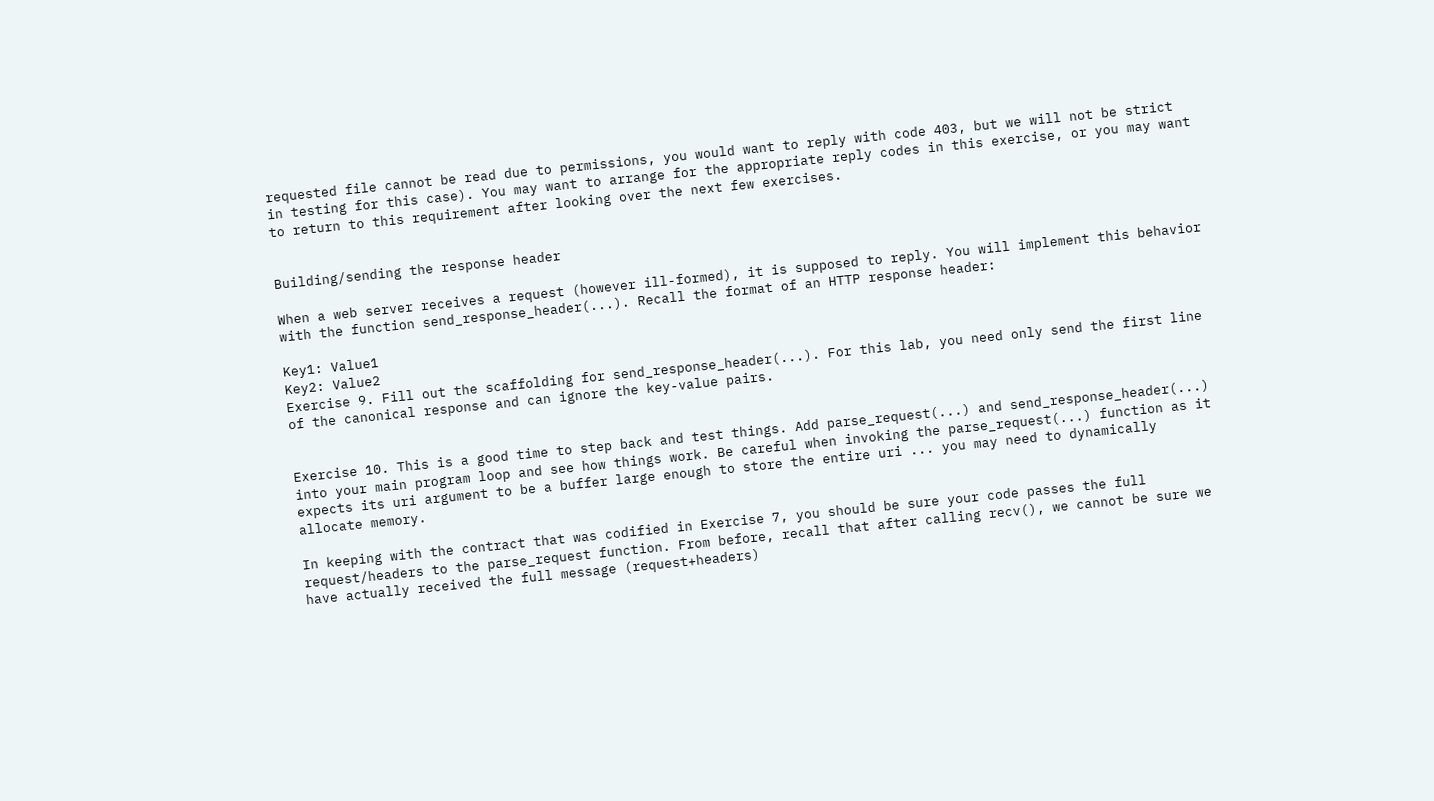requested file cannot be read due to permissions, you would want to reply with code 403, but we will not be strict in testing for this case). You may want to arrange for the appropriate reply codes in this exercise, or you may want to return to this requirement after looking over the next few exercises.


Building/sending the response header

When a web server receives a request (however ill-formed), it is supposed to reply. You will implement this behavior with the function send_response_header(...). Recall the format of an HTTP response header:

Key1: Value1
Key2: Value2
Exercise 9. Fill out the scaffolding for send_response_header(...). For this lab, you need only send the first line of the canonical response and can ignore the key-value pairs.


Exercise 10. This is a good time to step back and test things. Add parse_request(...) and send_response_header(...) into your main program loop and see how things work. Be careful when invoking the parse_request(...) function as it expects its uri argument to be a buffer large enough to store the entire uri ... you may need to dynamically allocate memory.

In keeping with the contract that was codified in Exercise 7, you should be sure your code passes the full request/headers to the parse_request function. From before, recall that after calling recv(), we cannot be sure we have actually received the full message (request+headers)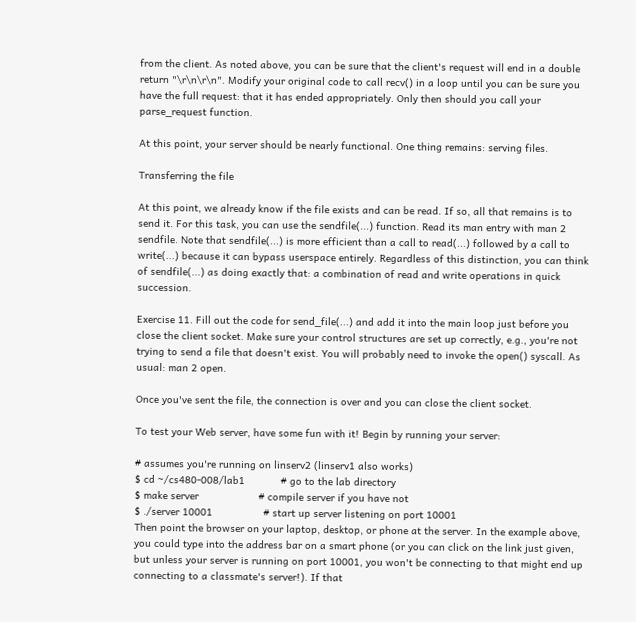from the client. As noted above, you can be sure that the client's request will end in a double return "\r\n\r\n". Modify your original code to call recv() in a loop until you can be sure you have the full request: that it has ended appropriately. Only then should you call your parse_request function.

At this point, your server should be nearly functional. One thing remains: serving files.

Transferring the file

At this point, we already know if the file exists and can be read. If so, all that remains is to send it. For this task, you can use the sendfile(...) function. Read its man entry with man 2 sendfile. Note that sendfile(...) is more efficient than a call to read(...) followed by a call to write(...) because it can bypass userspace entirely. Regardless of this distinction, you can think of sendfile(...) as doing exactly that: a combination of read and write operations in quick succession.

Exercise 11. Fill out the code for send_file(...) and add it into the main loop just before you close the client socket. Make sure your control structures are set up correctly, e.g., you're not trying to send a file that doesn't exist. You will probably need to invoke the open() syscall. As usual: man 2 open.

Once you've sent the file, the connection is over and you can close the client socket.

To test your Web server, have some fun with it! Begin by running your server:

# assumes you're running on linserv2 (linserv1 also works)
$ cd ~/cs480-008/lab1            # go to the lab directory
$ make server                    # compile server if you have not
$ ./server 10001                 # start up server listening on port 10001
Then point the browser on your laptop, desktop, or phone at the server. In the example above, you could type into the address bar on a smart phone (or you can click on the link just given, but unless your server is running on port 10001, you won't be connecting to that might end up connecting to a classmate's server!). If that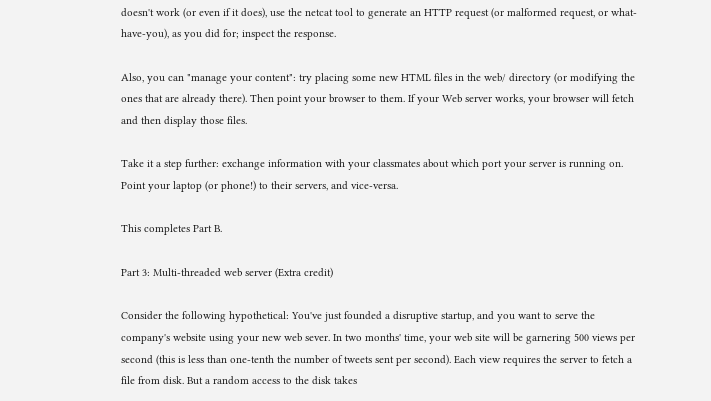doesn't work (or even if it does), use the netcat tool to generate an HTTP request (or malformed request, or what-have-you), as you did for; inspect the response.

Also, you can "manage your content": try placing some new HTML files in the web/ directory (or modifying the ones that are already there). Then point your browser to them. If your Web server works, your browser will fetch and then display those files.

Take it a step further: exchange information with your classmates about which port your server is running on. Point your laptop (or phone!) to their servers, and vice-versa.

This completes Part B.

Part 3: Multi-threaded web server (Extra credit)

Consider the following hypothetical: You've just founded a disruptive startup, and you want to serve the company's website using your new web sever. In two months' time, your web site will be garnering 500 views per second (this is less than one-tenth the number of tweets sent per second). Each view requires the server to fetch a file from disk. But a random access to the disk takes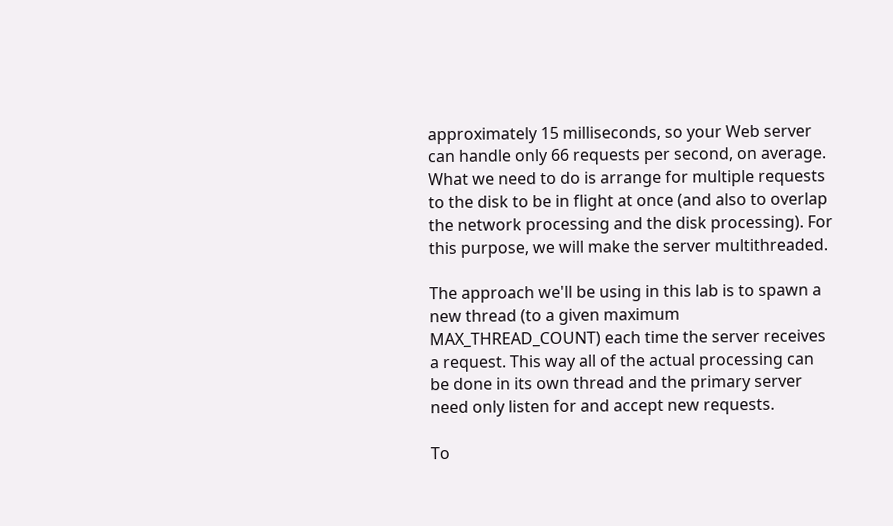approximately 15 milliseconds, so your Web server can handle only 66 requests per second, on average. What we need to do is arrange for multiple requests to the disk to be in flight at once (and also to overlap the network processing and the disk processing). For this purpose, we will make the server multithreaded.

The approach we'll be using in this lab is to spawn a new thread (to a given maximum MAX_THREAD_COUNT) each time the server receives a request. This way all of the actual processing can be done in its own thread and the primary server need only listen for and accept new requests.

To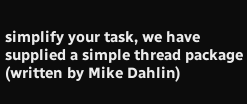simplify your task, we have supplied a simple thread package (written by Mike Dahlin)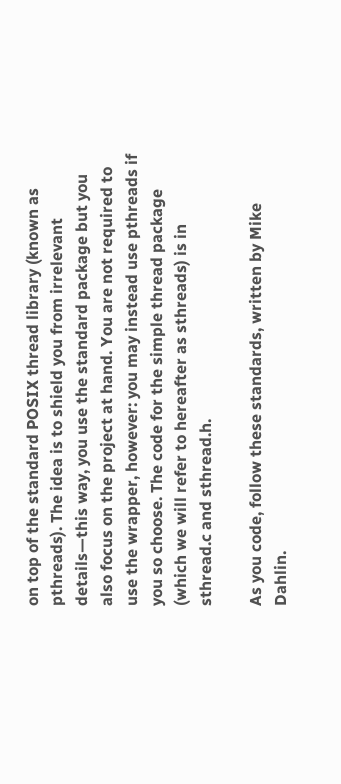on top of the standard POSIX thread library (known as pthreads). The idea is to shield you from irrelevant details—this way, you use the standard package but you also focus on the project at hand. You are not required to use the wrapper, however: you may instead use pthreads if you so choose. The code for the simple thread package (which we will refer to hereafter as sthreads) is in sthread.c and sthread.h.

As you code, follow these standards, written by Mike Dahlin.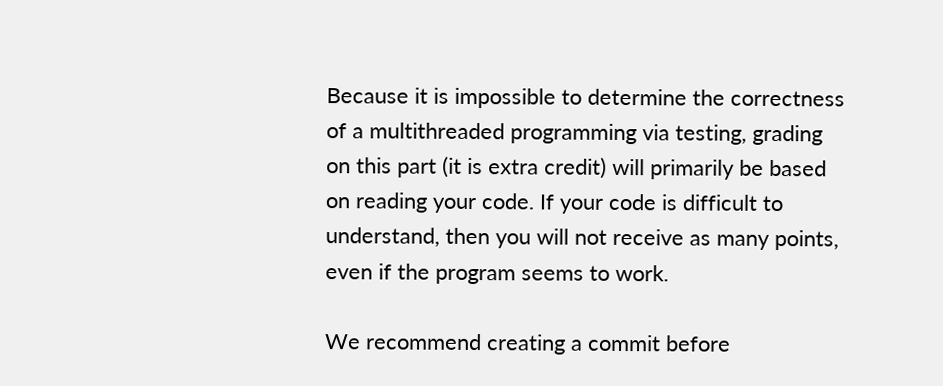Because it is impossible to determine the correctness of a multithreaded programming via testing, grading on this part (it is extra credit) will primarily be based on reading your code. If your code is difficult to understand, then you will not receive as many points, even if the program seems to work.

We recommend creating a commit before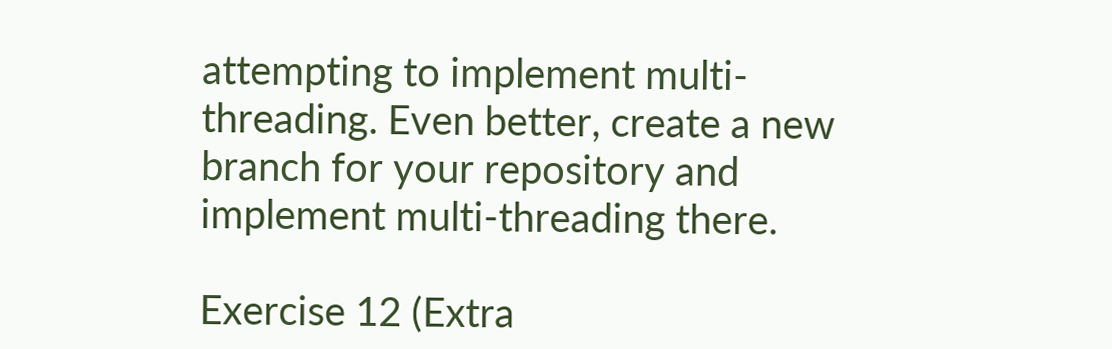attempting to implement multi-threading. Even better, create a new branch for your repository and implement multi-threading there.

Exercise 12 (Extra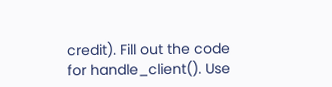credit). Fill out the code for handle_client(). Use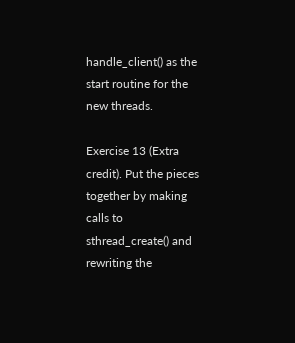handle_client() as the start routine for the new threads.

Exercise 13 (Extra credit). Put the pieces together by making calls to sthread_create() and rewriting the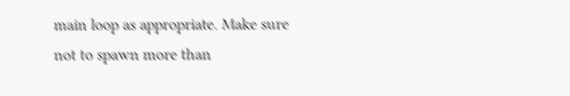main loop as appropriate. Make sure not to spawn more than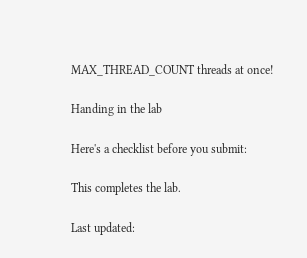MAX_THREAD_COUNT threads at once!

Handing in the lab

Here's a checklist before you submit:

This completes the lab.

Last updated: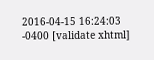2016-04-15 16:24:03 -0400 [validate xhtml]